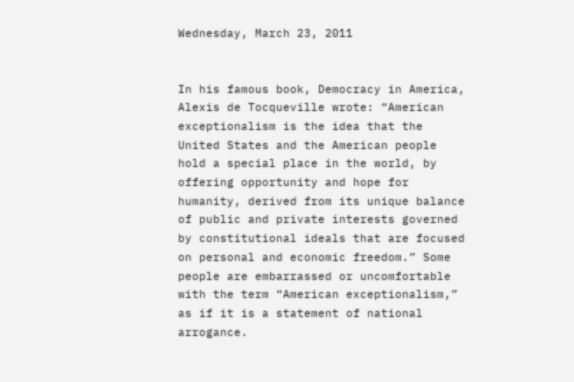Wednesday, March 23, 2011


In his famous book, Democracy in America, Alexis de Tocqueville wrote: “American exceptionalism is the idea that the United States and the American people hold a special place in the world, by offering opportunity and hope for humanity, derived from its unique balance of public and private interests governed by constitutional ideals that are focused on personal and economic freedom.” Some people are embarrassed or uncomfortable with the term “American exceptionalism,” as if it is a statement of national arrogance.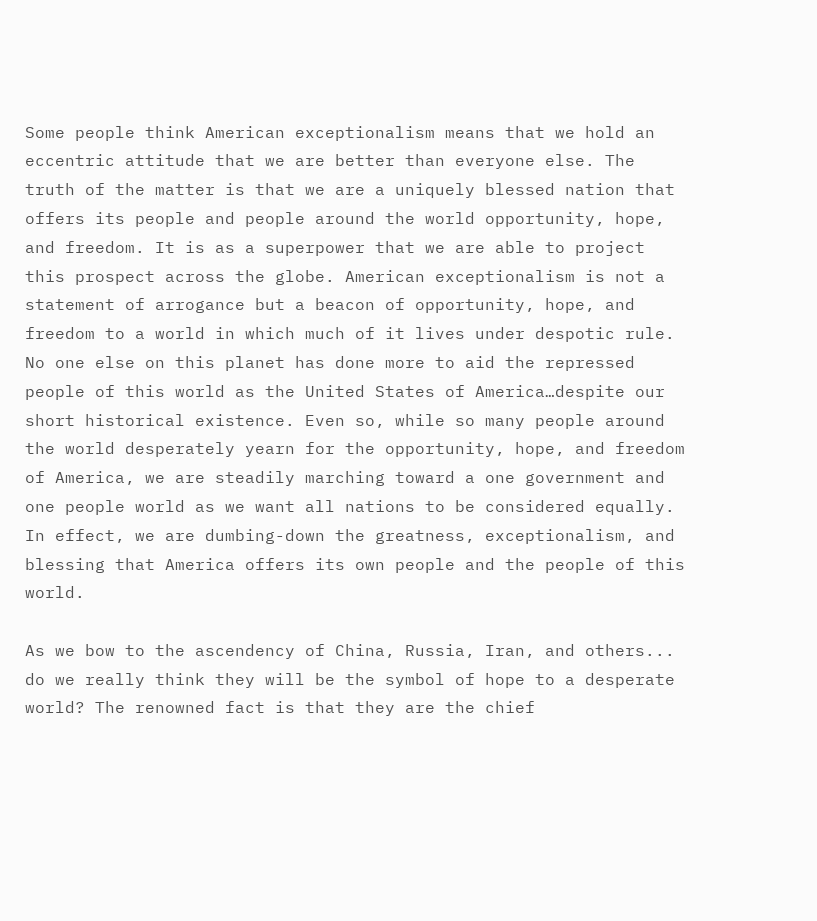Some people think American exceptionalism means that we hold an eccentric attitude that we are better than everyone else. The truth of the matter is that we are a uniquely blessed nation that offers its people and people around the world opportunity, hope, and freedom. It is as a superpower that we are able to project this prospect across the globe. American exceptionalism is not a statement of arrogance but a beacon of opportunity, hope, and freedom to a world in which much of it lives under despotic rule. No one else on this planet has done more to aid the repressed people of this world as the United States of America…despite our short historical existence. Even so, while so many people around the world desperately yearn for the opportunity, hope, and freedom of America, we are steadily marching toward a one government and one people world as we want all nations to be considered equally. In effect, we are dumbing-down the greatness, exceptionalism, and blessing that America offers its own people and the people of this world.

As we bow to the ascendency of China, Russia, Iran, and others... do we really think they will be the symbol of hope to a desperate world? The renowned fact is that they are the chief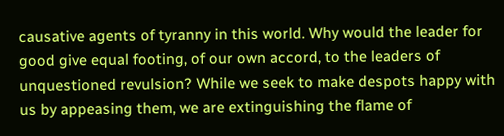causative agents of tyranny in this world. Why would the leader for good give equal footing, of our own accord, to the leaders of unquestioned revulsion? While we seek to make despots happy with us by appeasing them, we are extinguishing the flame of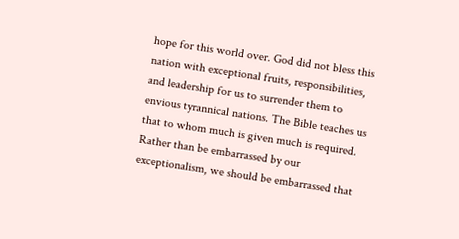hope for this world over. God did not bless this nation with exceptional fruits, responsibilities, and leadership for us to surrender them to envious tyrannical nations. The Bible teaches us that to whom much is given much is required. Rather than be embarrassed by our exceptionalism, we should be embarrassed that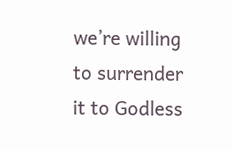we’re willing to surrender it to Godless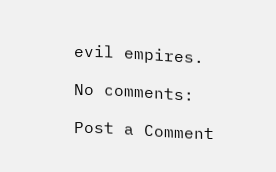evil empires.

No comments:

Post a Comment